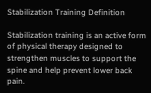Stabilization Training Definition

Stabilization training is an active form of physical therapy designed to strengthen muscles to support the spine and help prevent lower back pain.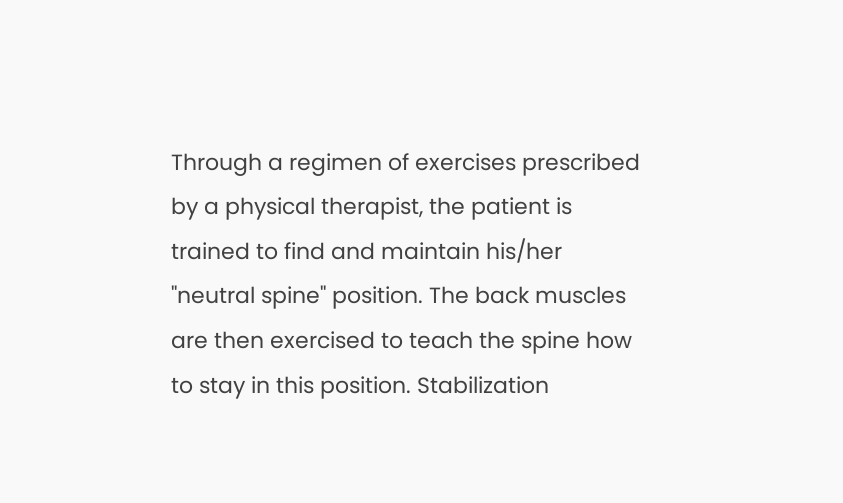Through a regimen of exercises prescribed by a physical therapist, the patient is trained to find and maintain his/her "neutral spine" position. The back muscles are then exercised to teach the spine how to stay in this position. Stabilization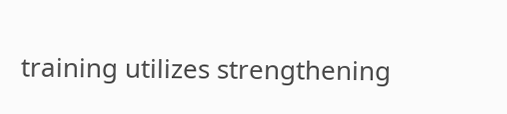training utilizes strengthening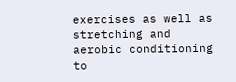exercises as well as stretching and aerobic conditioning to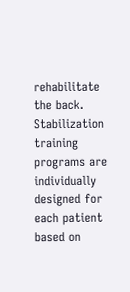rehabilitate the back. Stabilization training programs are individually designed for each patient based on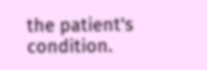the patient's condition.